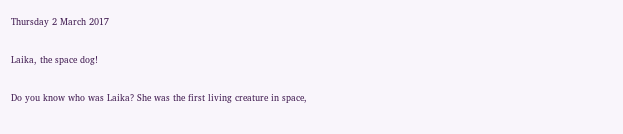Thursday 2 March 2017

Laika, the space dog!

Do you know who was Laika? She was the first living creature in space,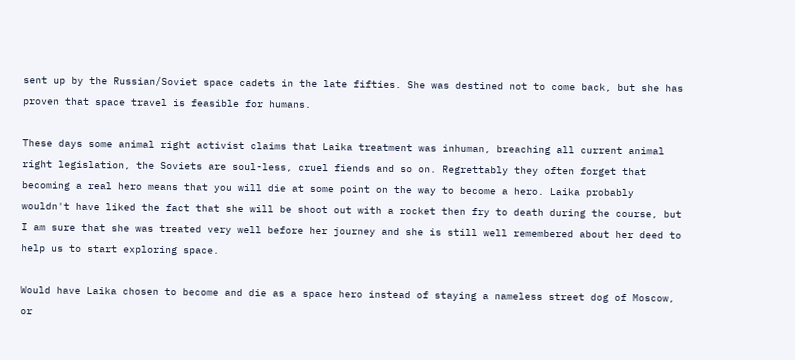sent up by the Russian/Soviet space cadets in the late fifties. She was destined not to come back, but she has proven that space travel is feasible for humans.

These days some animal right activist claims that Laika treatment was inhuman, breaching all current animal right legislation, the Soviets are soul-less, cruel fiends and so on. Regrettably they often forget that becoming a real hero means that you will die at some point on the way to become a hero. Laika probably wouldn't have liked the fact that she will be shoot out with a rocket then fry to death during the course, but I am sure that she was treated very well before her journey and she is still well remembered about her deed to help us to start exploring space.

Would have Laika chosen to become and die as a space hero instead of staying a nameless street dog of Moscow, or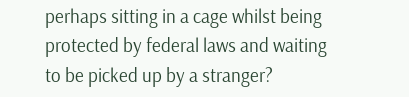perhaps sitting in a cage whilst being protected by federal laws and waiting to be picked up by a stranger?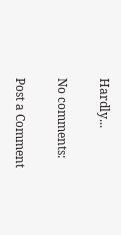Hardly...

No comments:

Post a Comment